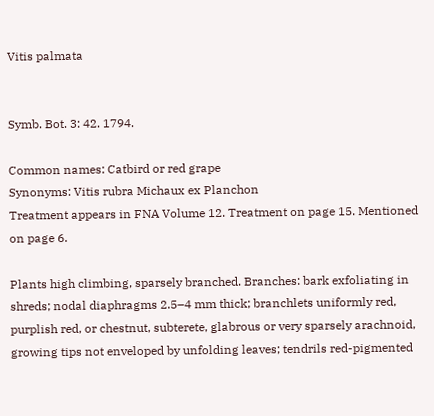Vitis palmata


Symb. Bot. 3: 42. 1794.

Common names: Catbird or red grape
Synonyms: Vitis rubra Michaux ex Planchon
Treatment appears in FNA Volume 12. Treatment on page 15. Mentioned on page 6.

Plants high climbing, sparsely branched. Branches: bark exfoliating in shreds; nodal diaphragms 2.5–4 mm thick; branchlets uniformly red, purplish red, or chestnut, subterete, glabrous or very sparsely arachnoid, growing tips not enveloped by unfolding leaves; tendrils red-pigmented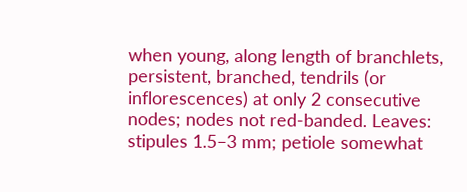when young, along length of branchlets, persistent, branched, tendrils (or inflorescences) at only 2 consecutive nodes; nodes not red-banded. Leaves: stipules 1.5–3 mm; petiole somewhat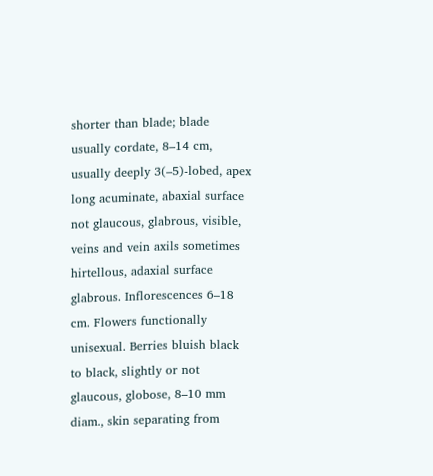shorter than blade; blade usually cordate, 8–14 cm, usually deeply 3(–5)-lobed, apex long acuminate, abaxial surface not glaucous, glabrous, visible, veins and vein axils sometimes hirtellous, adaxial surface glabrous. Inflorescences 6–18 cm. Flowers functionally unisexual. Berries bluish black to black, slightly or not glaucous, globose, 8–10 mm diam., skin separating from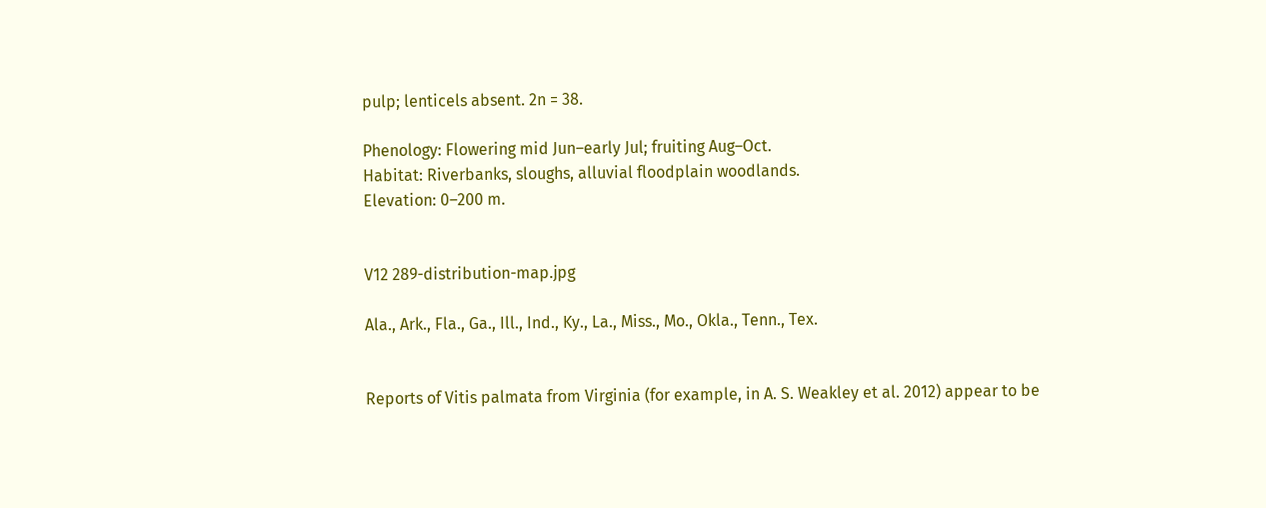pulp; lenticels absent. 2n = 38.

Phenology: Flowering mid Jun–early Jul; fruiting Aug–Oct.
Habitat: Riverbanks, sloughs, alluvial floodplain woodlands.
Elevation: 0–200 m.


V12 289-distribution-map.jpg

Ala., Ark., Fla., Ga., Ill., Ind., Ky., La., Miss., Mo., Okla., Tenn., Tex.


Reports of Vitis palmata from Virginia (for example, in A. S. Weakley et al. 2012) appear to be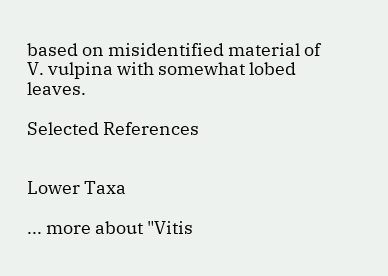based on misidentified material of V. vulpina with somewhat lobed leaves.

Selected References


Lower Taxa

... more about "Vitis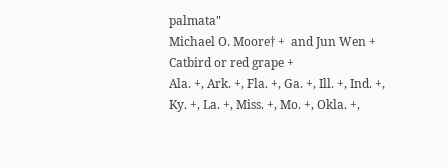palmata"
Michael O. Moore† +  and Jun Wen +
Catbird or red grape +
Ala. +, Ark. +, Fla. +, Ga. +, Ill. +, Ind. +, Ky. +, La. +, Miss. +, Mo. +, Okla. +,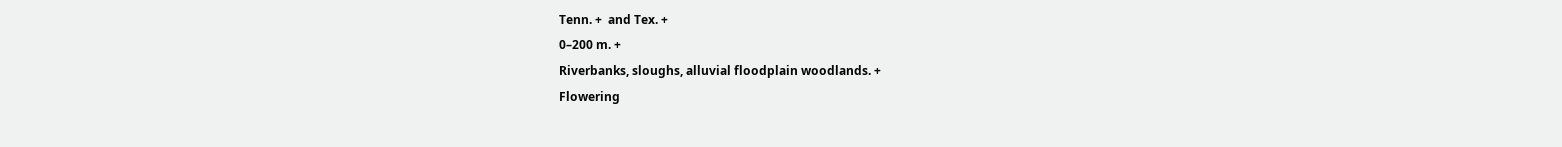Tenn. +  and Tex. +
0–200 m. +
Riverbanks, sloughs, alluvial floodplain woodlands. +
Flowering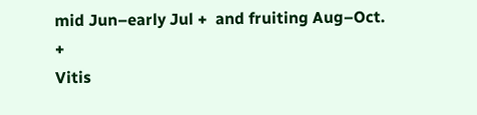mid Jun–early Jul +  and fruiting Aug–Oct. +
Vitis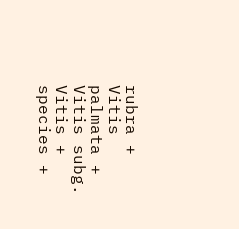rubra +
Vitis palmata +
Vitis subg. Vitis +
species +